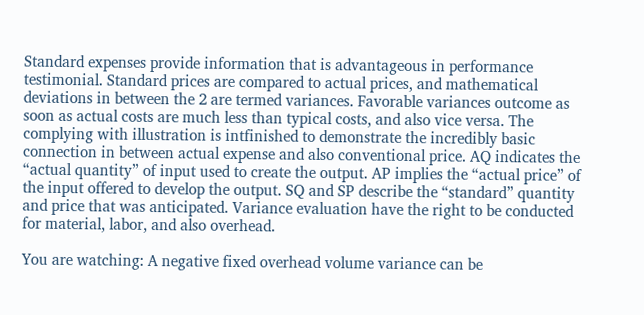Standard expenses provide information that is advantageous in performance testimonial. Standard prices are compared to actual prices, and mathematical deviations in between the 2 are termed variances. Favorable variances outcome as soon as actual costs are much less than typical costs, and also vice versa. The complying with illustration is intfinished to demonstrate the incredibly basic connection in between actual expense and also conventional price. AQ indicates the “actual quantity” of input used to create the output. AP implies the “actual price” of the input offered to develop the output. SQ and SP describe the “standard” quantity and price that was anticipated. Variance evaluation have the right to be conducted for material, labor, and also overhead.

You are watching: A negative fixed overhead volume variance can be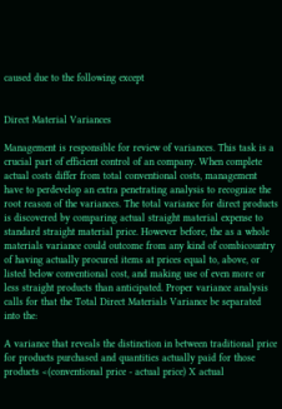caused due to the following except


Direct Material Variances

Management is responsible for review of variances. This task is a crucial part of efficient control of an company. When complete actual costs differ from total conventional costs, management have to perdevelop an extra penetrating analysis to recognize the root reason of the variances. The total variance for direct products is discovered by comparing actual straight material expense to standard straight material price. However before, the as a whole materials variance could outcome from any kind of combicountry of having actually procured items at prices equal to, above, or listed below conventional cost, and making use of even more or less straight products than anticipated. Proper variance analysis calls for that the Total Direct Materials Variance be separated into the:

A variance that reveals the distinction in between traditional price for products purchased and quantities actually paid for those products <(conventional price - actual price) X actual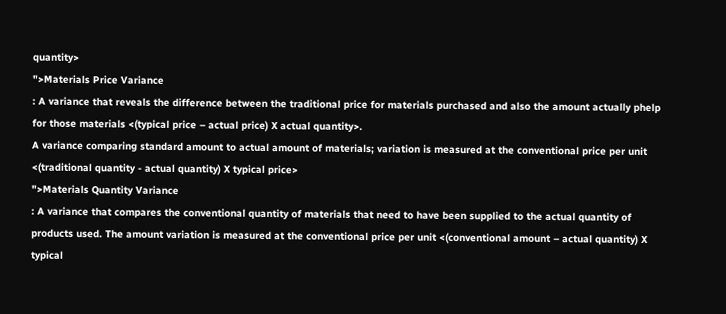quantity>
">Materials Price Variance
: A variance that reveals the difference between the traditional price for materials purchased and also the amount actually phelp for those materials <(typical price – actual price) X actual quantity>.
A variance comparing standard amount to actual amount of materials; variation is measured at the conventional price per unit <(traditional quantity - actual quantity) X typical price>
">Materials Quantity Variance
: A variance that compares the conventional quantity of materials that need to have been supplied to the actual quantity of products used. The amount variation is measured at the conventional price per unit <(conventional amount – actual quantity) X typical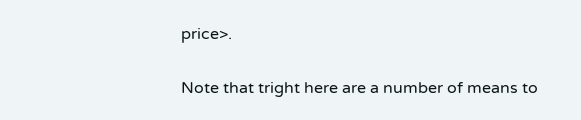price>.

Note that tright here are a number of means to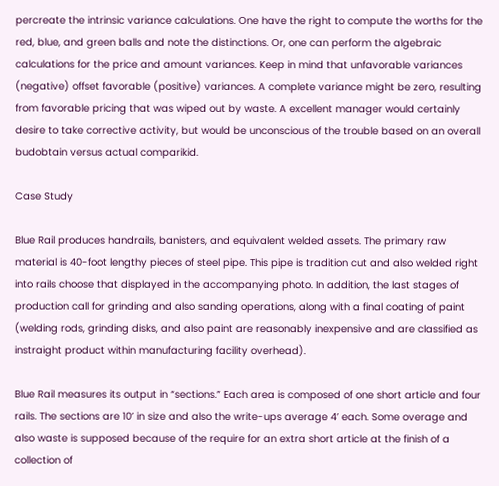percreate the intrinsic variance calculations. One have the right to compute the worths for the red, blue, and green balls and note the distinctions. Or, one can perform the algebraic calculations for the price and amount variances. Keep in mind that unfavorable variances (negative) offset favorable (positive) variances. A complete variance might be zero, resulting from favorable pricing that was wiped out by waste. A excellent manager would certainly desire to take corrective activity, but would be unconscious of the trouble based on an overall budobtain versus actual comparikid.

Case Study

Blue Rail produces handrails, banisters, and equivalent welded assets. The primary raw material is 40-foot lengthy pieces of steel pipe. This pipe is tradition cut and also welded right into rails choose that displayed in the accompanying photo. In addition, the last stages of production call for grinding and also sanding operations, along with a final coating of paint (welding rods, grinding disks, and also paint are reasonably inexpensive and are classified as instraight product within manufacturing facility overhead).

Blue Rail measures its output in “sections.” Each area is composed of one short article and four rails. The sections are 10’ in size and also the write-ups average 4’ each. Some overage and also waste is supposed because of the require for an extra short article at the finish of a collection of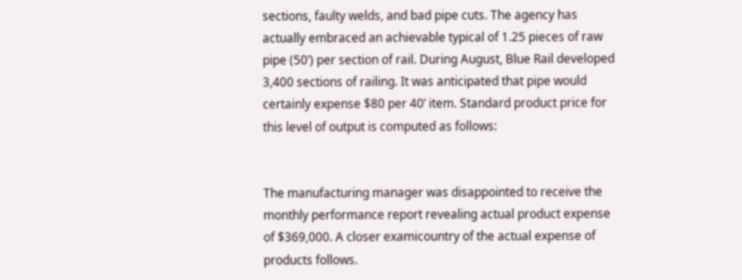sections, faulty welds, and bad pipe cuts. The agency has actually embraced an achievable typical of 1.25 pieces of raw pipe (50’) per section of rail. During August, Blue Rail developed 3,400 sections of railing. It was anticipated that pipe would certainly expense $80 per 40’ item. Standard product price for this level of output is computed as follows:


The manufacturing manager was disappointed to receive the monthly performance report revealing actual product expense of $369,000. A closer examicountry of the actual expense of products follows.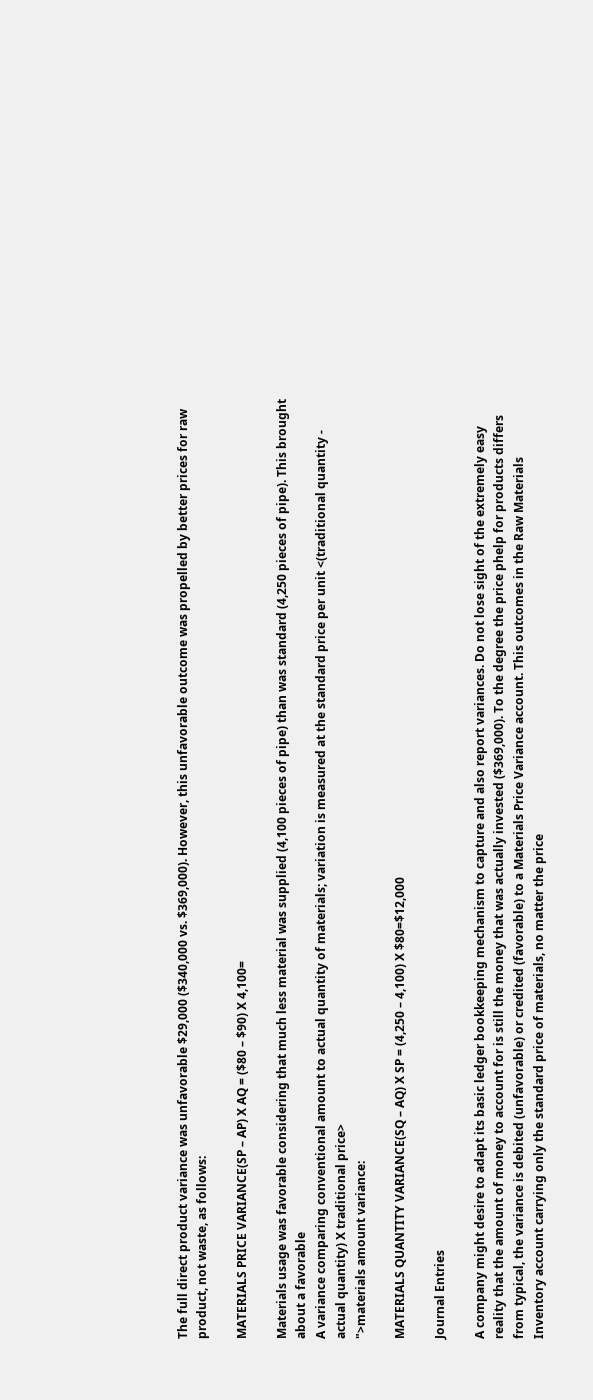The full direct product variance was unfavorable $29,000 ($340,000 vs. $369,000). However, this unfavorable outcome was propelled by better prices for raw product, not waste, as follows:

MATERIALS PRICE VARIANCE(SP – AP) X AQ = ($80 – $90) X 4,100=

Materials usage was favorable considering that much less material was supplied (4,100 pieces of pipe) than was standard (4,250 pieces of pipe). This brought about a favorable
A variance comparing conventional amount to actual quantity of materials; variation is measured at the standard price per unit <(traditional quantity - actual quantity) X traditional price>
">materials amount variance:

MATERIALS QUANTITY VARIANCE(SQ – AQ) X SP = (4,250 – 4,100) X $80=$12,000

Journal Entries

A company might desire to adapt its basic ledger bookkeeping mechanism to capture and also report variances. Do not lose sight of the extremely easy reality that the amount of money to account for is still the money that was actually invested ($369,000). To the degree the price phelp for products differs from typical, the variance is debited (unfavorable) or credited (favorable) to a Materials Price Variance account. This outcomes in the Raw Materials Inventory account carrying only the standard price of materials, no matter the price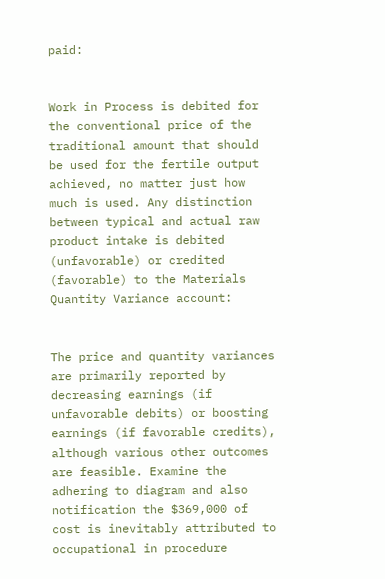paid:


Work in Process is debited for the conventional price of the traditional amount that should be used for the fertile output achieved, no matter just how much is used. Any distinction between typical and actual raw product intake is debited (unfavorable) or credited (favorable) to the Materials Quantity Variance account:


The price and quantity variances are primarily reported by decreasing earnings (if unfavorable debits) or boosting earnings (if favorable credits), although various other outcomes are feasible. Examine the adhering to diagram and also notification the $369,000 of cost is inevitably attributed to occupational in procedure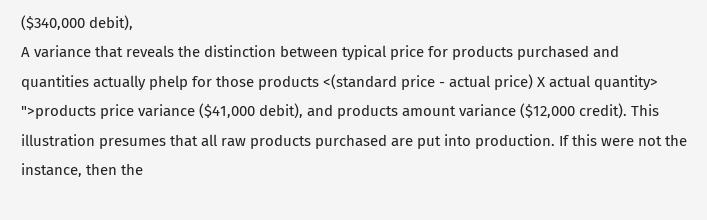($340,000 debit),
A variance that reveals the distinction between typical price for products purchased and quantities actually phelp for those products <(standard price - actual price) X actual quantity>
">products price variance ($41,000 debit), and products amount variance ($12,000 credit). This illustration presumes that all raw products purchased are put into production. If this were not the instance, then the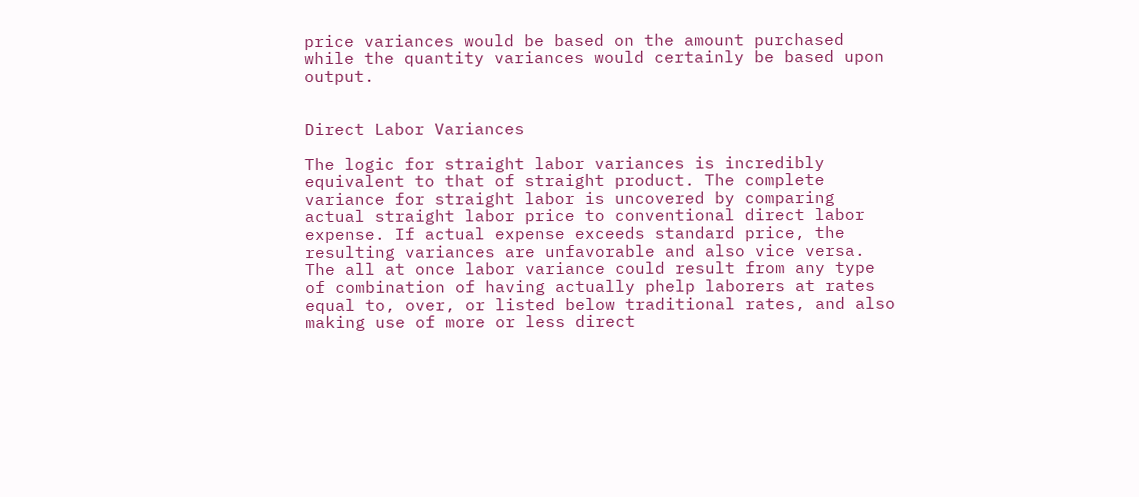price variances would be based on the amount purchased while the quantity variances would certainly be based upon output.


Direct Labor Variances

The logic for straight labor variances is incredibly equivalent to that of straight product. The complete variance for straight labor is uncovered by comparing actual straight labor price to conventional direct labor expense. If actual expense exceeds standard price, the resulting variances are unfavorable and also vice versa. The all at once labor variance could result from any type of combination of having actually phelp laborers at rates equal to, over, or listed below traditional rates, and also making use of more or less direct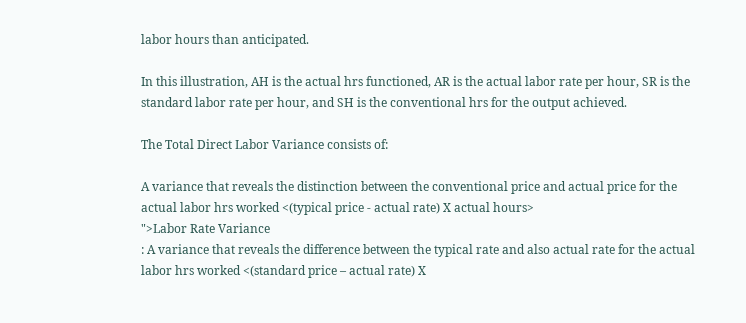labor hours than anticipated.

In this illustration, AH is the actual hrs functioned, AR is the actual labor rate per hour, SR is the standard labor rate per hour, and SH is the conventional hrs for the output achieved.

The Total Direct Labor Variance consists of:

A variance that reveals the distinction between the conventional price and actual price for the actual labor hrs worked <(typical price - actual rate) X actual hours>
">Labor Rate Variance
: A variance that reveals the difference between the typical rate and also actual rate for the actual labor hrs worked <(standard price – actual rate) X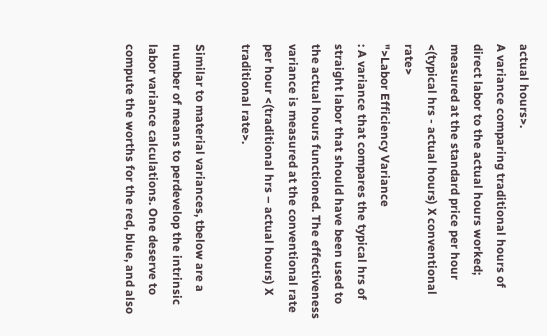actual hours>.
A variance comparing traditional hours of direct labor to the actual hours worked; measured at the standard price per hour <(typical hrs - actual hours) X conventional rate>
">Labor Efficiency Variance
: A variance that compares the typical hrs of straight labor that should have been used to the actual hours functioned. The effectiveness variance is measured at the conventional rate per hour <(traditional hrs – actual hours) X traditional rate>.

Similar to material variances, tbelow are a number of means to perdevelop the intrinsic labor variance calculations. One deserve to compute the worths for the red, blue, and also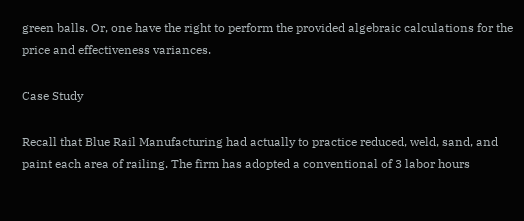green balls. Or, one have the right to perform the provided algebraic calculations for the price and effectiveness variances.

Case Study

Recall that Blue Rail Manufacturing had actually to practice reduced, weld, sand, and paint each area of railing. The firm has adopted a conventional of 3 labor hours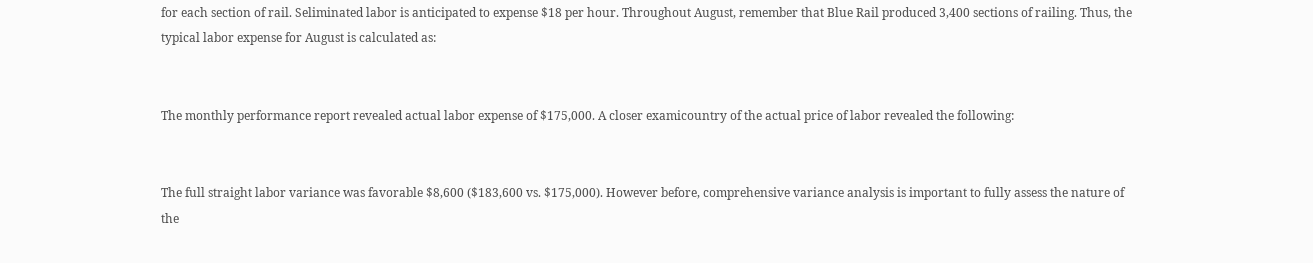for each section of rail. Seliminated labor is anticipated to expense $18 per hour. Throughout August, remember that Blue Rail produced 3,400 sections of railing. Thus, the typical labor expense for August is calculated as:


The monthly performance report revealed actual labor expense of $175,000. A closer examicountry of the actual price of labor revealed the following:


The full straight labor variance was favorable $8,600 ($183,600 vs. $175,000). However before, comprehensive variance analysis is important to fully assess the nature of the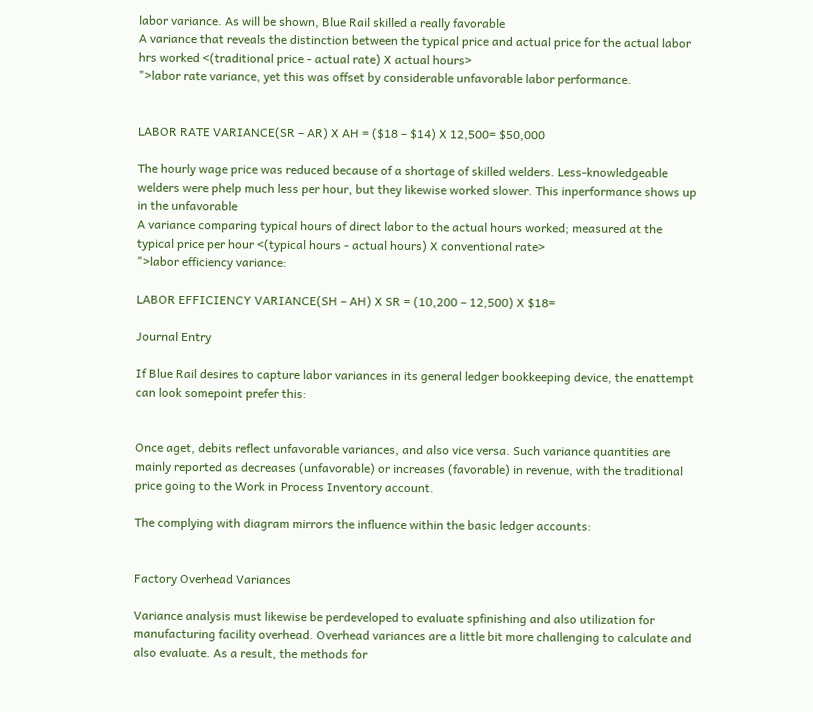labor variance. As will be shown, Blue Rail skilled a really favorable
A variance that reveals the distinction between the typical price and actual price for the actual labor hrs worked <(traditional price - actual rate) X actual hours>
">labor rate variance, yet this was offset by considerable unfavorable labor performance.


LABOR RATE VARIANCE(SR – AR) X AH = ($18 – $14) X 12,500= $50,000

The hourly wage price was reduced because of a shortage of skilled welders. Less-knowledgeable welders were phelp much less per hour, but they likewise worked slower. This inperformance shows up in the unfavorable
A variance comparing typical hours of direct labor to the actual hours worked; measured at the typical price per hour <(typical hours - actual hours) X conventional rate>
">labor efficiency variance:

LABOR EFFICIENCY VARIANCE(SH – AH) X SR = (10,200 – 12,500) X $18=

Journal Entry

If Blue Rail desires to capture labor variances in its general ledger bookkeeping device, the enattempt can look somepoint prefer this:


Once aget, debits reflect unfavorable variances, and also vice versa. Such variance quantities are mainly reported as decreases (unfavorable) or increases (favorable) in revenue, with the traditional price going to the Work in Process Inventory account.

The complying with diagram mirrors the influence within the basic ledger accounts:


Factory Overhead Variances

Variance analysis must likewise be perdeveloped to evaluate spfinishing and also utilization for manufacturing facility overhead. Overhead variances are a little bit more challenging to calculate and also evaluate. As a result, the methods for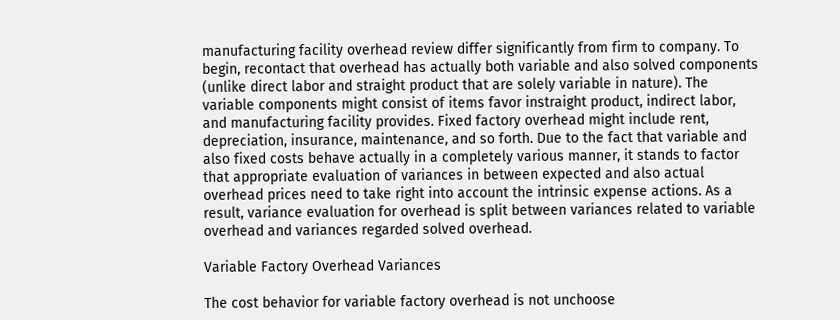manufacturing facility overhead review differ significantly from firm to company. To begin, recontact that overhead has actually both variable and also solved components (unlike direct labor and straight product that are solely variable in nature). The variable components might consist of items favor instraight product, indirect labor, and manufacturing facility provides. Fixed factory overhead might include rent, depreciation, insurance, maintenance, and so forth. Due to the fact that variable and also fixed costs behave actually in a completely various manner, it stands to factor that appropriate evaluation of variances in between expected and also actual overhead prices need to take right into account the intrinsic expense actions. As a result, variance evaluation for overhead is split between variances related to variable overhead and variances regarded solved overhead.

Variable Factory Overhead Variances

The cost behavior for variable factory overhead is not unchoose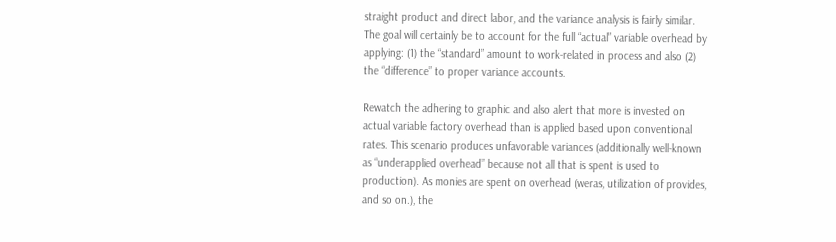straight product and direct labor, and the variance analysis is fairly similar. The goal will certainly be to account for the full “actual” variable overhead by applying: (1) the “standard” amount to work-related in process and also (2) the “difference” to proper variance accounts.

Rewatch the adhering to graphic and also alert that more is invested on actual variable factory overhead than is applied based upon conventional rates. This scenario produces unfavorable variances (additionally well-known as “underapplied overhead” because not all that is spent is used to production). As monies are spent on overhead (weras, utilization of provides, and so on.), the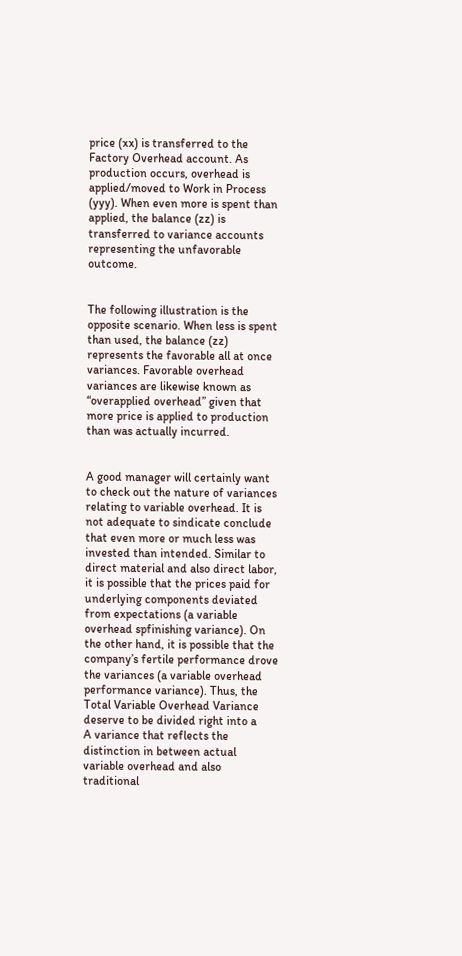price (xx) is transferred to the Factory Overhead account. As production occurs, overhead is applied/moved to Work in Process (yyy). When even more is spent than applied, the balance (zz) is transferred to variance accounts representing the unfavorable outcome.


The following illustration is the opposite scenario. When less is spent than used, the balance (zz) represents the favorable all at once variances. Favorable overhead variances are likewise known as “overapplied overhead” given that more price is applied to production than was actually incurred.


A good manager will certainly want to check out the nature of variances relating to variable overhead. It is not adequate to sindicate conclude that even more or much less was invested than intended. Similar to direct material and also direct labor, it is possible that the prices paid for underlying components deviated from expectations (a variable overhead spfinishing variance). On the other hand, it is possible that the company’s fertile performance drove the variances (a variable overhead performance variance). Thus, the Total Variable Overhead Variance deserve to be divided right into a
A variance that reflects the distinction in between actual variable overhead and also traditional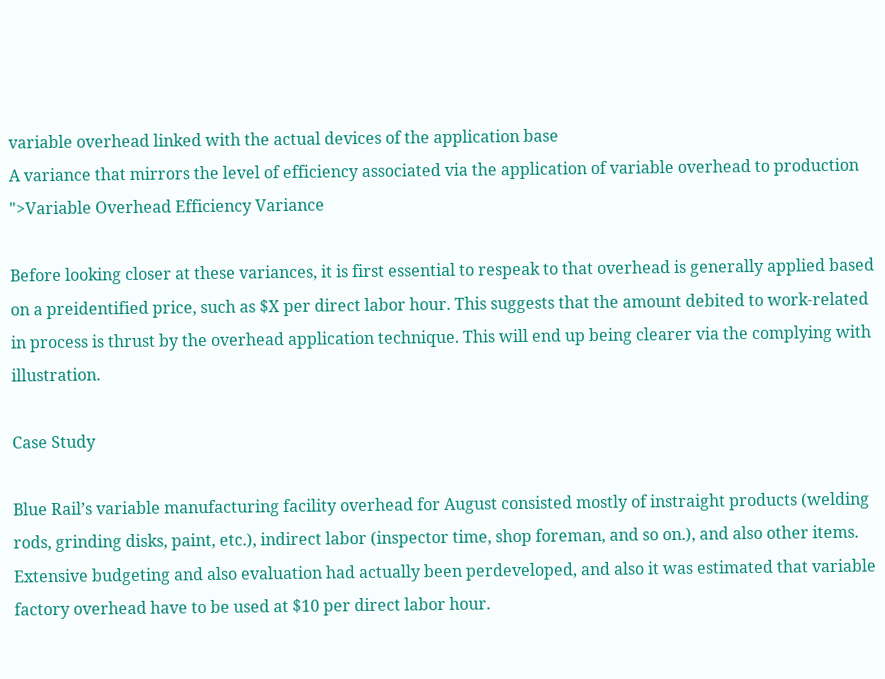variable overhead linked with the actual devices of the application base
A variance that mirrors the level of efficiency associated via the application of variable overhead to production
">Variable Overhead Efficiency Variance

Before looking closer at these variances, it is first essential to respeak to that overhead is generally applied based on a preidentified price, such as $X per direct labor hour. This suggests that the amount debited to work-related in process is thrust by the overhead application technique. This will end up being clearer via the complying with illustration.

Case Study

Blue Rail’s variable manufacturing facility overhead for August consisted mostly of instraight products (welding rods, grinding disks, paint, etc.), indirect labor (inspector time, shop foreman, and so on.), and also other items. Extensive budgeting and also evaluation had actually been perdeveloped, and also it was estimated that variable factory overhead have to be used at $10 per direct labor hour.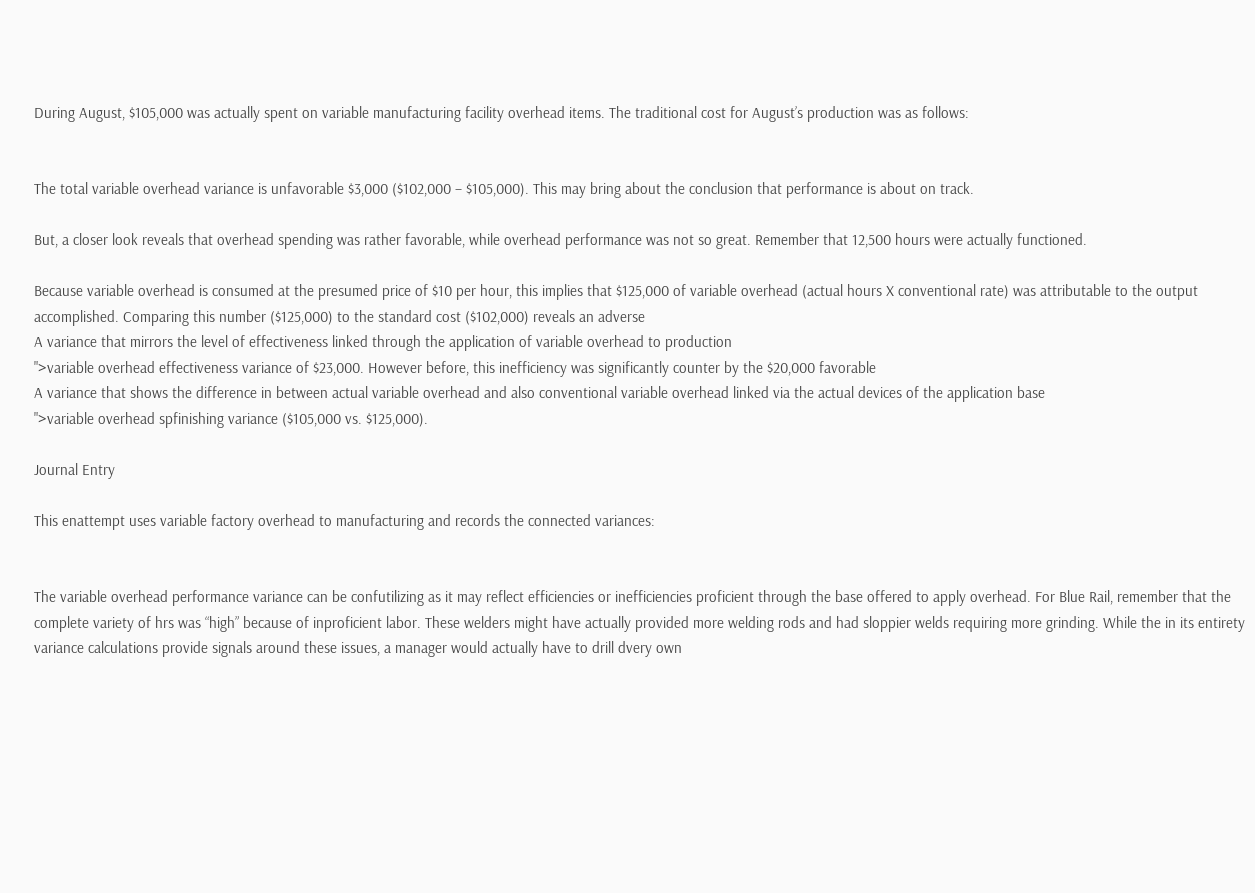During August, $105,000 was actually spent on variable manufacturing facility overhead items. The traditional cost for August’s production was as follows:


The total variable overhead variance is unfavorable $3,000 ($102,000 – $105,000). This may bring about the conclusion that performance is about on track.

But, a closer look reveals that overhead spending was rather favorable, while overhead performance was not so great. Remember that 12,500 hours were actually functioned.

Because variable overhead is consumed at the presumed price of $10 per hour, this implies that $125,000 of variable overhead (actual hours X conventional rate) was attributable to the output accomplished. Comparing this number ($125,000) to the standard cost ($102,000) reveals an adverse
A variance that mirrors the level of effectiveness linked through the application of variable overhead to production
">variable overhead effectiveness variance of $23,000. However before, this inefficiency was significantly counter by the $20,000 favorable
A variance that shows the difference in between actual variable overhead and also conventional variable overhead linked via the actual devices of the application base
">variable overhead spfinishing variance ($105,000 vs. $125,000).

Journal Entry

This enattempt uses variable factory overhead to manufacturing and records the connected variances:


The variable overhead performance variance can be confutilizing as it may reflect efficiencies or inefficiencies proficient through the base offered to apply overhead. For Blue Rail, remember that the complete variety of hrs was “high” because of inproficient labor. These welders might have actually provided more welding rods and had sloppier welds requiring more grinding. While the in its entirety variance calculations provide signals around these issues, a manager would actually have to drill dvery own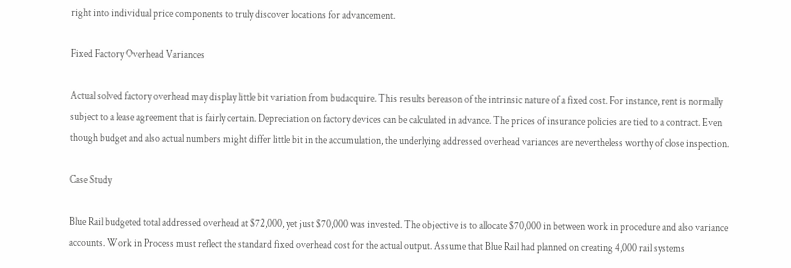right into individual price components to truly discover locations for advancement.

Fixed Factory Overhead Variances

Actual solved factory overhead may display little bit variation from budacquire. This results bereason of the intrinsic nature of a fixed cost. For instance, rent is normally subject to a lease agreement that is fairly certain. Depreciation on factory devices can be calculated in advance. The prices of insurance policies are tied to a contract. Even though budget and also actual numbers might differ little bit in the accumulation, the underlying addressed overhead variances are nevertheless worthy of close inspection.

Case Study

Blue Rail budgeted total addressed overhead at $72,000, yet just $70,000 was invested. The objective is to allocate $70,000 in between work in procedure and also variance accounts. Work in Process must reflect the standard fixed overhead cost for the actual output. Assume that Blue Rail had planned on creating 4,000 rail systems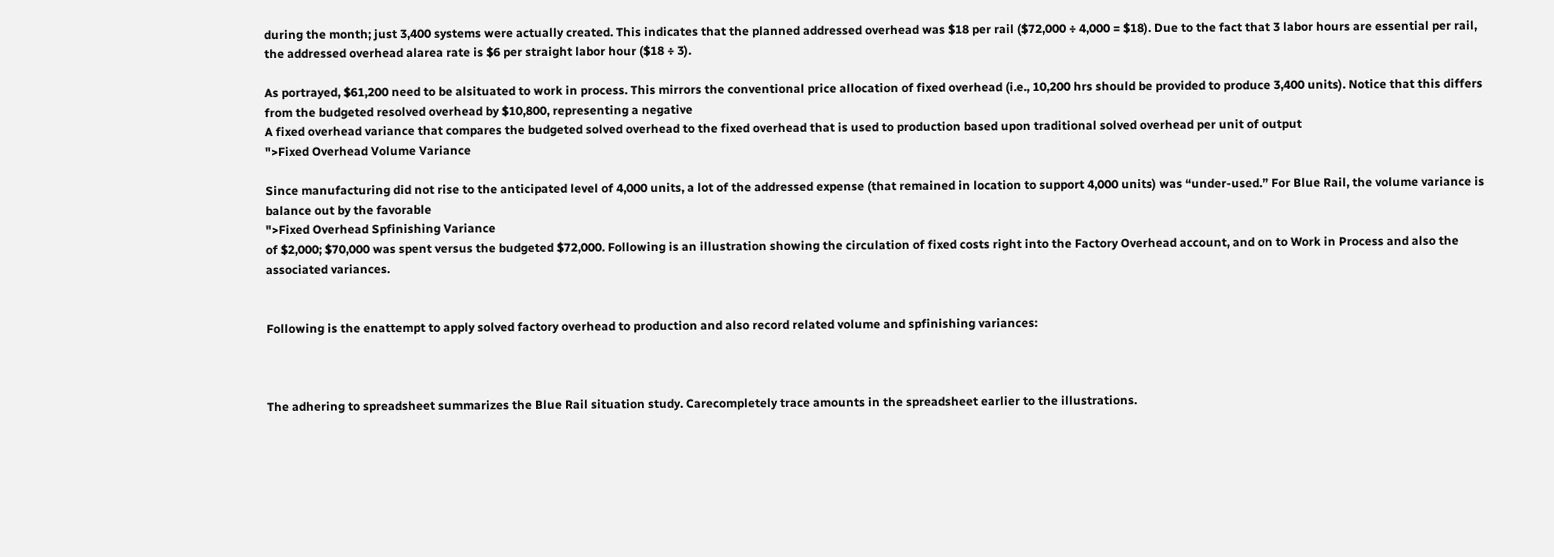during the month; just 3,400 systems were actually created. This indicates that the planned addressed overhead was $18 per rail ($72,000 ÷ 4,000 = $18). Due to the fact that 3 labor hours are essential per rail, the addressed overhead alarea rate is $6 per straight labor hour ($18 ÷ 3).

As portrayed, $61,200 need to be alsituated to work in process. This mirrors the conventional price allocation of fixed overhead (i.e., 10,200 hrs should be provided to produce 3,400 units). Notice that this differs from the budgeted resolved overhead by $10,800, representing a negative
A fixed overhead variance that compares the budgeted solved overhead to the fixed overhead that is used to production based upon traditional solved overhead per unit of output
">Fixed Overhead Volume Variance

Since manufacturing did not rise to the anticipated level of 4,000 units, a lot of the addressed expense (that remained in location to support 4,000 units) was “under-used.” For Blue Rail, the volume variance is balance out by the favorable
">Fixed Overhead Spfinishing Variance
of $2,000; $70,000 was spent versus the budgeted $72,000. Following is an illustration showing the circulation of fixed costs right into the Factory Overhead account, and on to Work in Process and also the associated variances.


Following is the enattempt to apply solved factory overhead to production and also record related volume and spfinishing variances:



The adhering to spreadsheet summarizes the Blue Rail situation study. Carecompletely trace amounts in the spreadsheet earlier to the illustrations.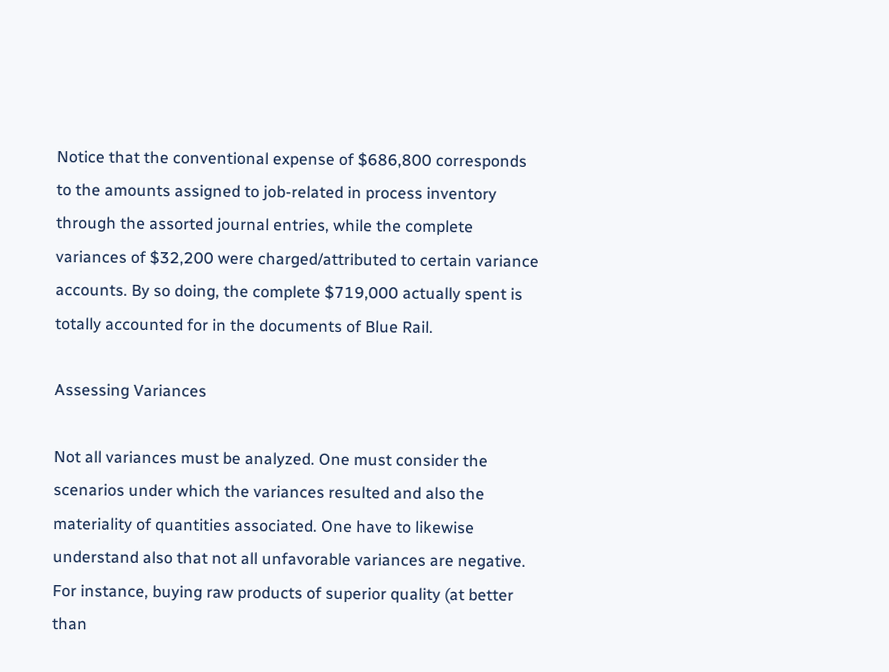Notice that the conventional expense of $686,800 corresponds to the amounts assigned to job-related in process inventory through the assorted journal entries, while the complete variances of $32,200 were charged/attributed to certain variance accounts. By so doing, the complete $719,000 actually spent is totally accounted for in the documents of Blue Rail.

Assessing Variances

Not all variances must be analyzed. One must consider the scenarios under which the variances resulted and also the materiality of quantities associated. One have to likewise understand also that not all unfavorable variances are negative. For instance, buying raw products of superior quality (at better than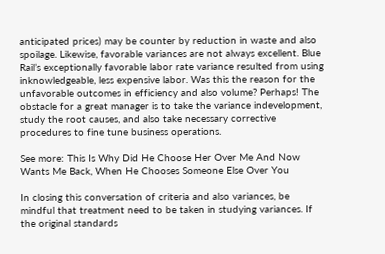anticipated prices) may be counter by reduction in waste and also spoilage. Likewise, favorable variances are not always excellent. Blue Rail’s exceptionally favorable labor rate variance resulted from using inknowledgeable, less expensive labor. Was this the reason for the unfavorable outcomes in efficiency and also volume? Perhaps! The obstacle for a great manager is to take the variance indevelopment, study the root causes, and also take necessary corrective procedures to fine tune business operations.

See more: This Is Why Did He Choose Her Over Me And Now Wants Me Back, When He Chooses Someone Else Over You

In closing this conversation of criteria and also variances, be mindful that treatment need to be taken in studying variances. If the original standards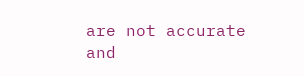are not accurate and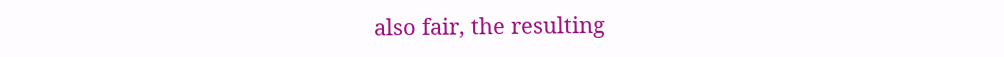also fair, the resulting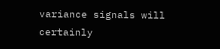variance signals will certainly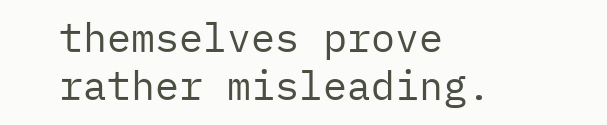themselves prove rather misleading.